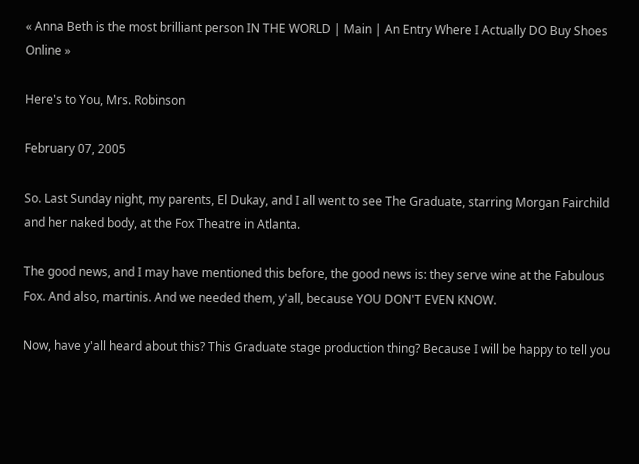« Anna Beth is the most brilliant person IN THE WORLD | Main | An Entry Where I Actually DO Buy Shoes Online »

Here's to You, Mrs. Robinson

February 07, 2005

So. Last Sunday night, my parents, El Dukay, and I all went to see The Graduate, starring Morgan Fairchild and her naked body, at the Fox Theatre in Atlanta.

The good news, and I may have mentioned this before, the good news is: they serve wine at the Fabulous Fox. And also, martinis. And we needed them, y'all, because YOU DON'T EVEN KNOW.

Now, have y'all heard about this? This Graduate stage production thing? Because I will be happy to tell you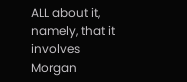ALL about it, namely, that it involves Morgan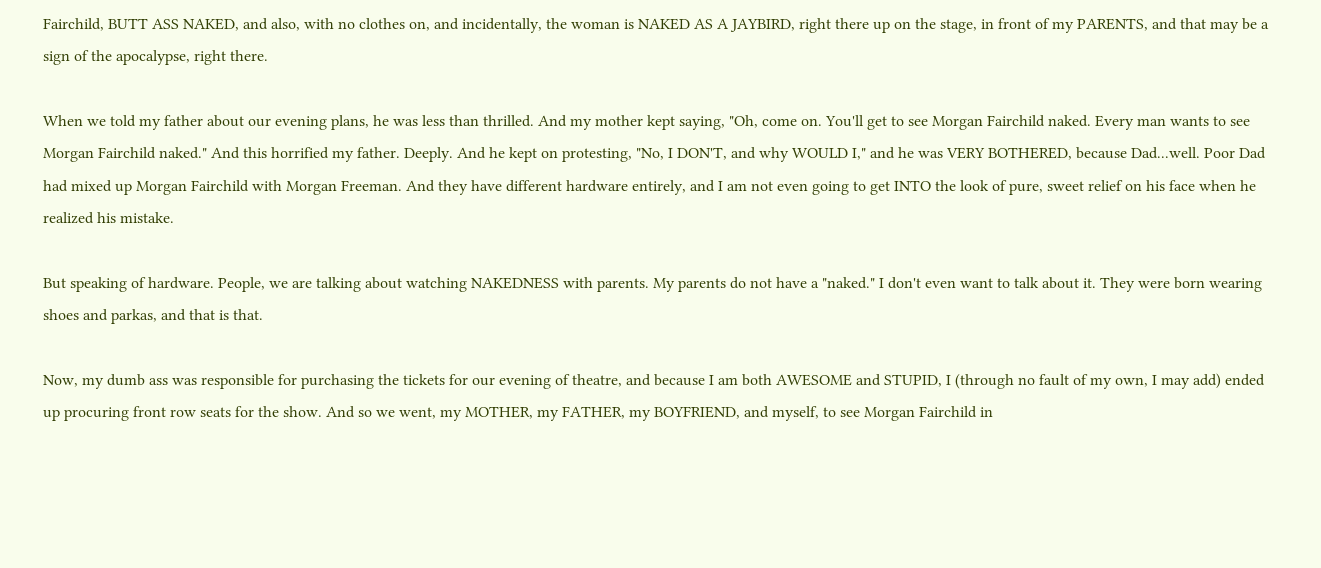Fairchild, BUTT ASS NAKED, and also, with no clothes on, and incidentally, the woman is NAKED AS A JAYBIRD, right there up on the stage, in front of my PARENTS, and that may be a sign of the apocalypse, right there.

When we told my father about our evening plans, he was less than thrilled. And my mother kept saying, "Oh, come on. You'll get to see Morgan Fairchild naked. Every man wants to see Morgan Fairchild naked." And this horrified my father. Deeply. And he kept on protesting, "No, I DON'T, and why WOULD I," and he was VERY BOTHERED, because Dad...well. Poor Dad had mixed up Morgan Fairchild with Morgan Freeman. And they have different hardware entirely, and I am not even going to get INTO the look of pure, sweet relief on his face when he realized his mistake.

But speaking of hardware. People, we are talking about watching NAKEDNESS with parents. My parents do not have a "naked." I don't even want to talk about it. They were born wearing shoes and parkas, and that is that.

Now, my dumb ass was responsible for purchasing the tickets for our evening of theatre, and because I am both AWESOME and STUPID, I (through no fault of my own, I may add) ended up procuring front row seats for the show. And so we went, my MOTHER, my FATHER, my BOYFRIEND, and myself, to see Morgan Fairchild in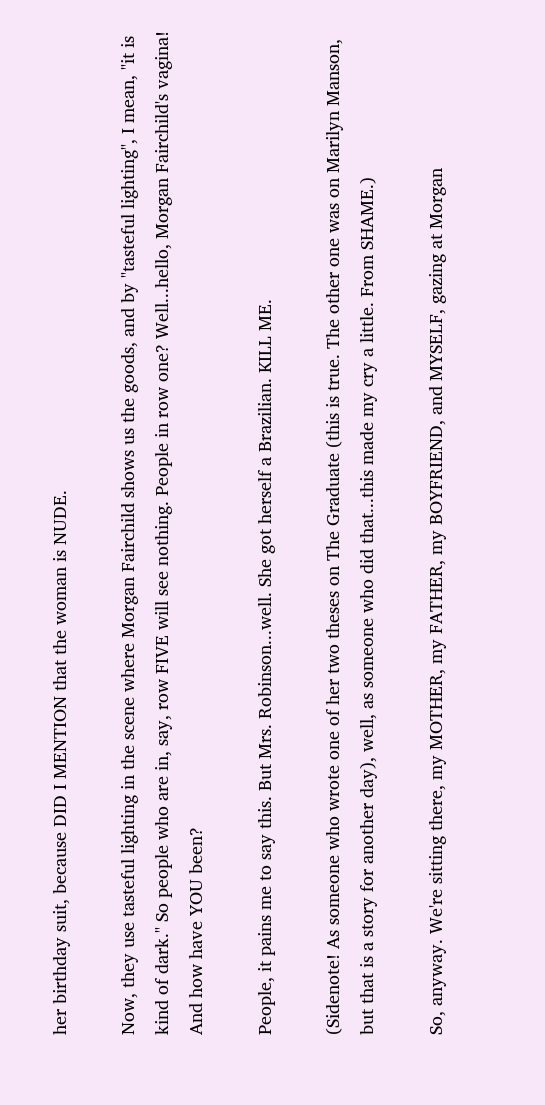her birthday suit, because DID I MENTION that the woman is NUDE.

Now, they use tasteful lighting in the scene where Morgan Fairchild shows us the goods, and by "tasteful lighting", I mean, "it is kind of dark." So people who are in, say, row FIVE will see nothing. People in row one? Well...hello, Morgan Fairchild's vagina! And how have YOU been?

People, it pains me to say this. But Mrs. Robinson...well. She got herself a Brazilian. KILL ME.

(Sidenote! As someone who wrote one of her two theses on The Graduate (this is true. The other one was on Marilyn Manson, but that is a story for another day), well, as someone who did that...this made my cry a little. From SHAME.)

So, anyway. We're sitting there, my MOTHER, my FATHER, my BOYFRIEND, and MYSELF, gazing at Morgan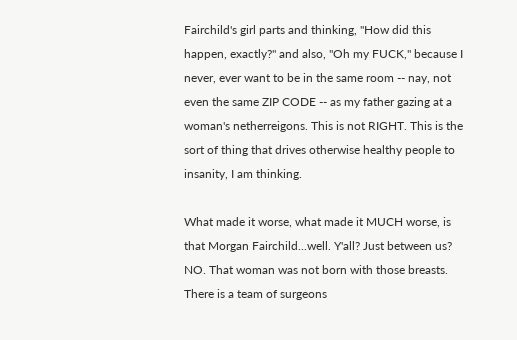Fairchild's girl parts and thinking, "How did this happen, exactly?" and also, "Oh my FUCK," because I never, ever want to be in the same room -- nay, not even the same ZIP CODE -- as my father gazing at a woman's netherreigons. This is not RIGHT. This is the sort of thing that drives otherwise healthy people to insanity, I am thinking.

What made it worse, what made it MUCH worse, is that Morgan Fairchild...well. Y'all? Just between us? NO. That woman was not born with those breasts. There is a team of surgeons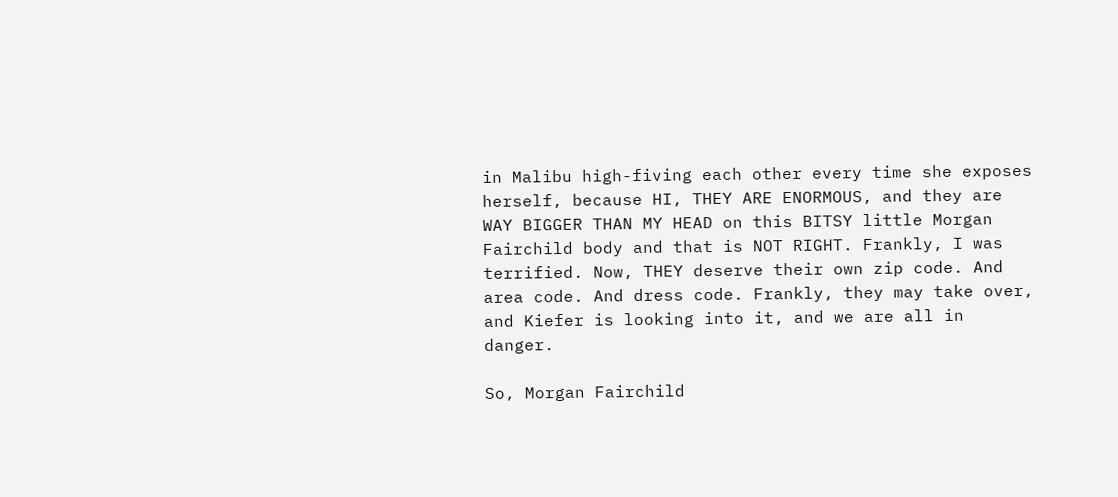in Malibu high-fiving each other every time she exposes herself, because HI, THEY ARE ENORMOUS, and they are WAY BIGGER THAN MY HEAD on this BITSY little Morgan Fairchild body and that is NOT RIGHT. Frankly, I was terrified. Now, THEY deserve their own zip code. And area code. And dress code. Frankly, they may take over, and Kiefer is looking into it, and we are all in danger.

So, Morgan Fairchild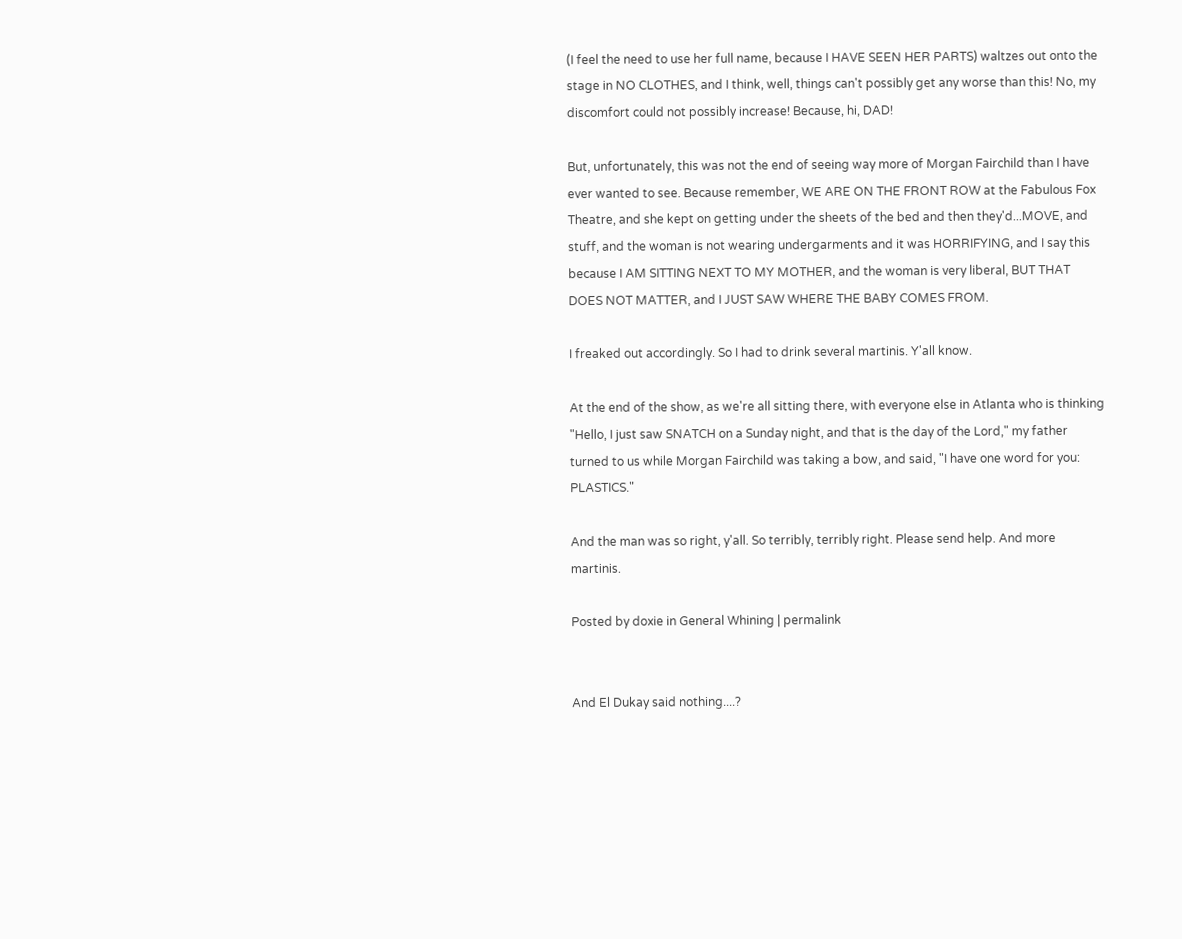(I feel the need to use her full name, because I HAVE SEEN HER PARTS) waltzes out onto the stage in NO CLOTHES, and I think, well, things can't possibly get any worse than this! No, my discomfort could not possibly increase! Because, hi, DAD!

But, unfortunately, this was not the end of seeing way more of Morgan Fairchild than I have ever wanted to see. Because remember, WE ARE ON THE FRONT ROW at the Fabulous Fox Theatre, and she kept on getting under the sheets of the bed and then they'd...MOVE, and stuff, and the woman is not wearing undergarments and it was HORRIFYING, and I say this because I AM SITTING NEXT TO MY MOTHER, and the woman is very liberal, BUT THAT DOES NOT MATTER, and I JUST SAW WHERE THE BABY COMES FROM.

I freaked out accordingly. So I had to drink several martinis. Y'all know.

At the end of the show, as we're all sitting there, with everyone else in Atlanta who is thinking "Hello, I just saw SNATCH on a Sunday night, and that is the day of the Lord," my father turned to us while Morgan Fairchild was taking a bow, and said, "I have one word for you: PLASTICS."

And the man was so right, y'all. So terribly, terribly right. Please send help. And more martinis.

Posted by doxie in General Whining | permalink


And El Dukay said nothing....?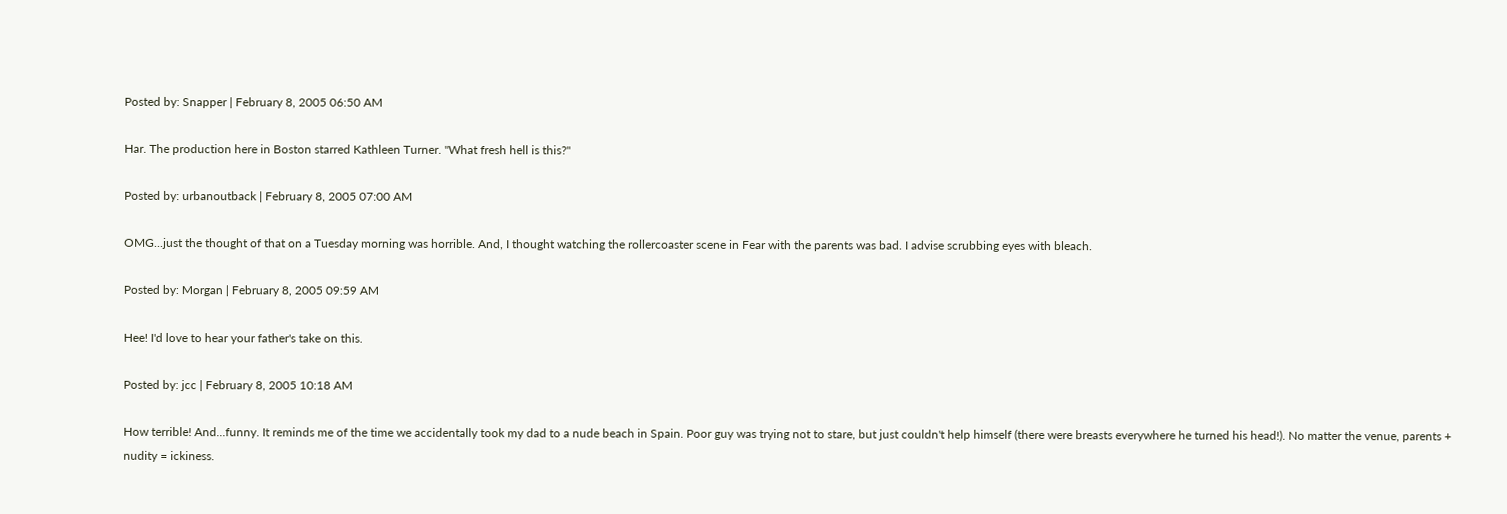Posted by: Snapper | February 8, 2005 06:50 AM

Har. The production here in Boston starred Kathleen Turner. "What fresh hell is this?"

Posted by: urbanoutback | February 8, 2005 07:00 AM

OMG...just the thought of that on a Tuesday morning was horrible. And, I thought watching the rollercoaster scene in Fear with the parents was bad. I advise scrubbing eyes with bleach.

Posted by: Morgan | February 8, 2005 09:59 AM

Hee! I'd love to hear your father's take on this.

Posted by: jcc | February 8, 2005 10:18 AM

How terrible! And...funny. It reminds me of the time we accidentally took my dad to a nude beach in Spain. Poor guy was trying not to stare, but just couldn't help himself (there were breasts everywhere he turned his head!). No matter the venue, parents + nudity = ickiness.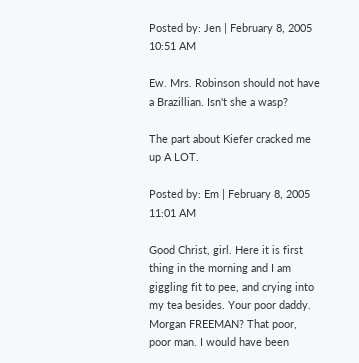Posted by: Jen | February 8, 2005 10:51 AM

Ew. Mrs. Robinson should not have a Brazillian. Isn't she a wasp?

The part about Kiefer cracked me up A LOT.

Posted by: Em | February 8, 2005 11:01 AM

Good Christ, girl. Here it is first thing in the morning and I am giggling fit to pee, and crying into my tea besides. Your poor daddy. Morgan FREEMAN? That poor, poor man. I would have been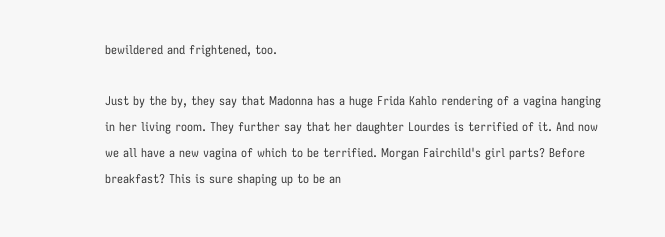bewildered and frightened, too.

Just by the by, they say that Madonna has a huge Frida Kahlo rendering of a vagina hanging in her living room. They further say that her daughter Lourdes is terrified of it. And now we all have a new vagina of which to be terrified. Morgan Fairchild's girl parts? Before breakfast? This is sure shaping up to be an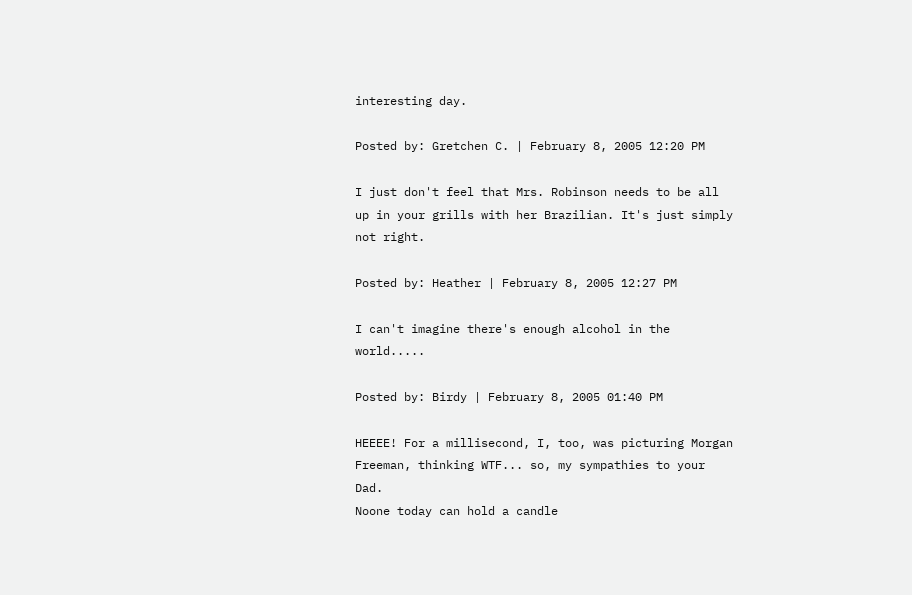interesting day.

Posted by: Gretchen C. | February 8, 2005 12:20 PM

I just don't feel that Mrs. Robinson needs to be all up in your grills with her Brazilian. It's just simply not right.

Posted by: Heather | February 8, 2005 12:27 PM

I can't imagine there's enough alcohol in the world.....

Posted by: Birdy | February 8, 2005 01:40 PM

HEEEE! For a millisecond, I, too, was picturing Morgan Freeman, thinking WTF... so, my sympathies to your Dad.
Noone today can hold a candle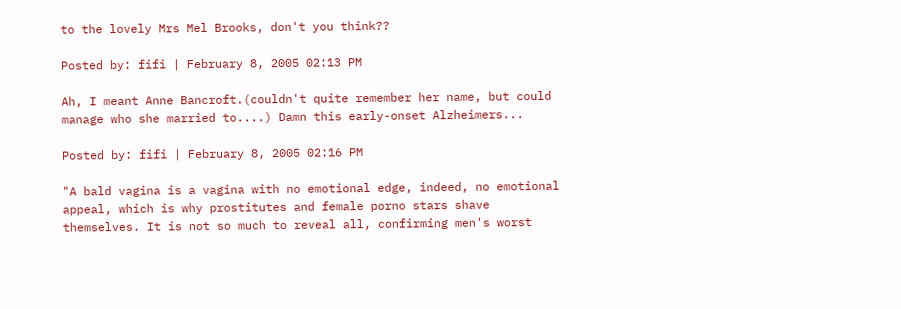to the lovely Mrs Mel Brooks, don't you think??

Posted by: fifi | February 8, 2005 02:13 PM

Ah, I meant Anne Bancroft.(couldn't quite remember her name, but could manage who she married to....) Damn this early-onset Alzheimers...

Posted by: fifi | February 8, 2005 02:16 PM

"A bald vagina is a vagina with no emotional edge, indeed, no emotional appeal, which is why prostitutes and female porno stars shave themselves. It is not so much to reveal all, confirming men's worst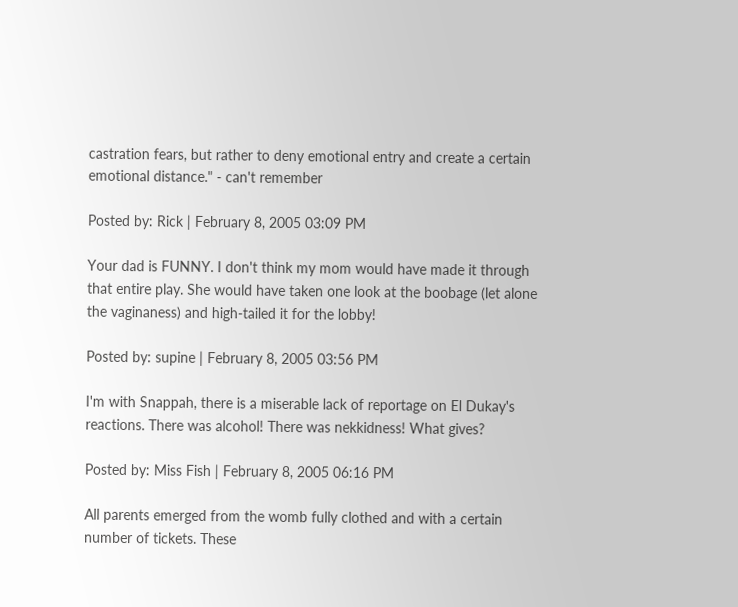castration fears, but rather to deny emotional entry and create a certain emotional distance." - can't remember

Posted by: Rick | February 8, 2005 03:09 PM

Your dad is FUNNY. I don't think my mom would have made it through that entire play. She would have taken one look at the boobage (let alone the vaginaness) and high-tailed it for the lobby!

Posted by: supine | February 8, 2005 03:56 PM

I'm with Snappah, there is a miserable lack of reportage on El Dukay's reactions. There was alcohol! There was nekkidness! What gives?

Posted by: Miss Fish | February 8, 2005 06:16 PM

All parents emerged from the womb fully clothed and with a certain number of tickets. These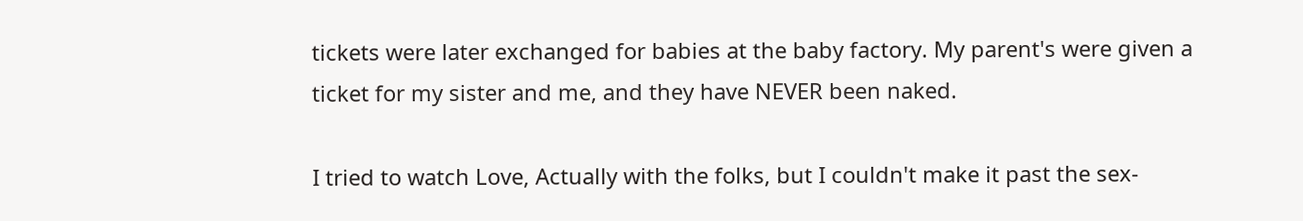tickets were later exchanged for babies at the baby factory. My parent's were given a ticket for my sister and me, and they have NEVER been naked.

I tried to watch Love, Actually with the folks, but I couldn't make it past the sex-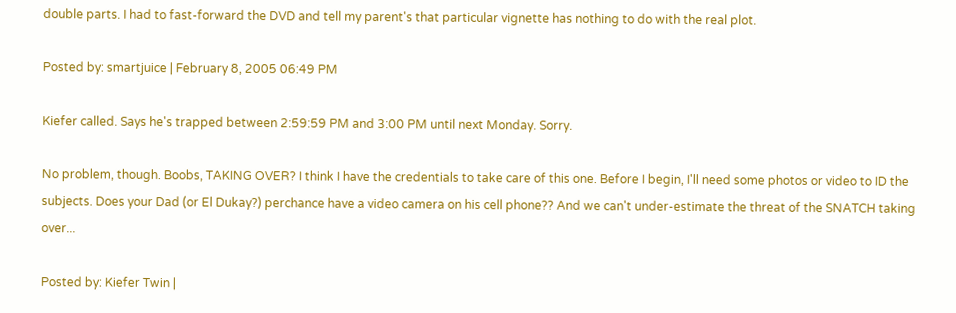double parts. I had to fast-forward the DVD and tell my parent's that particular vignette has nothing to do with the real plot.

Posted by: smartjuice | February 8, 2005 06:49 PM

Kiefer called. Says he's trapped between 2:59:59 PM and 3:00 PM until next Monday. Sorry.

No problem, though. Boobs, TAKING OVER? I think I have the credentials to take care of this one. Before I begin, I'll need some photos or video to ID the subjects. Does your Dad (or El Dukay?) perchance have a video camera on his cell phone?? And we can't under-estimate the threat of the SNATCH taking over...

Posted by: Kiefer Twin |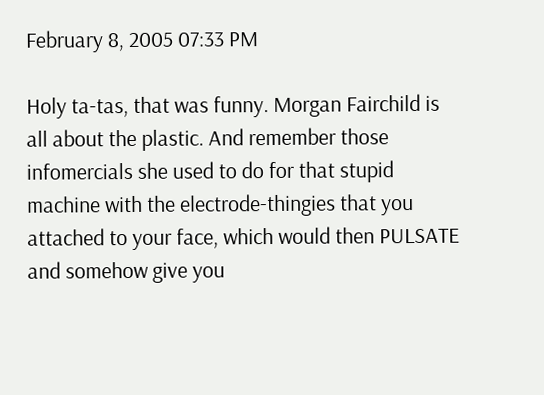February 8, 2005 07:33 PM

Holy ta-tas, that was funny. Morgan Fairchild is all about the plastic. And remember those infomercials she used to do for that stupid machine with the electrode-thingies that you attached to your face, which would then PULSATE and somehow give you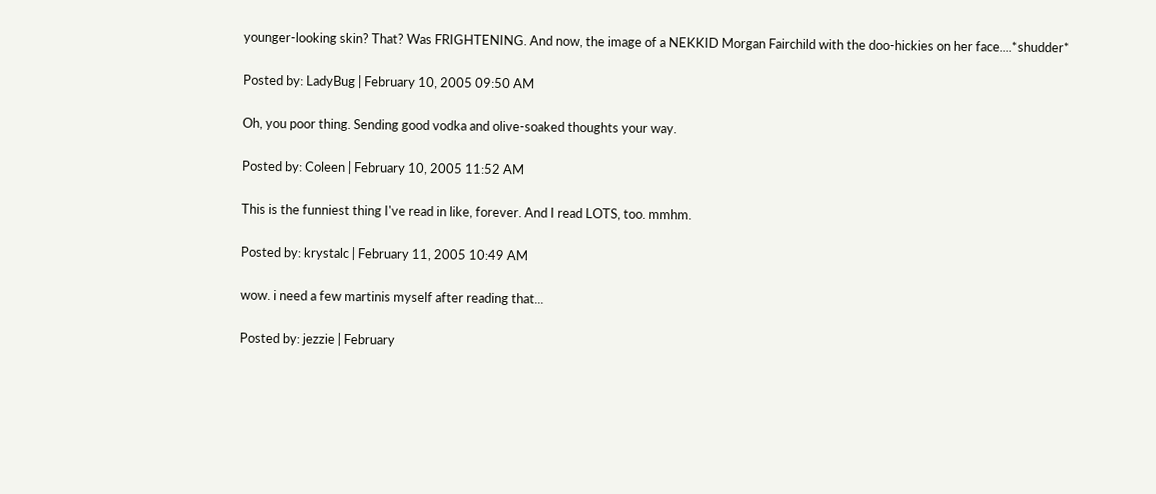younger-looking skin? That? Was FRIGHTENING. And now, the image of a NEKKID Morgan Fairchild with the doo-hickies on her face....*shudder*

Posted by: LadyBug | February 10, 2005 09:50 AM

Oh, you poor thing. Sending good vodka and olive-soaked thoughts your way.

Posted by: Coleen | February 10, 2005 11:52 AM

This is the funniest thing I've read in like, forever. And I read LOTS, too. mmhm.

Posted by: krystalc | February 11, 2005 10:49 AM

wow. i need a few martinis myself after reading that...

Posted by: jezzie | February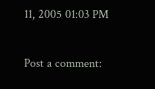11, 2005 01:03 PM

Post a comment: